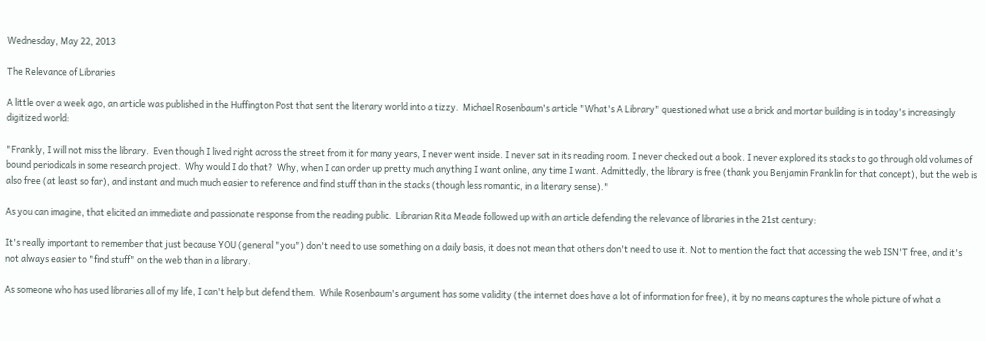Wednesday, May 22, 2013

The Relevance of Libraries

A little over a week ago, an article was published in the Huffington Post that sent the literary world into a tizzy.  Michael Rosenbaum's article "What's A Library" questioned what use a brick and mortar building is in today's increasingly digitized world:

"Frankly, I will not miss the library.  Even though I lived right across the street from it for many years, I never went inside. I never sat in its reading room. I never checked out a book. I never explored its stacks to go through old volumes of bound periodicals in some research project.  Why would I do that?  Why, when I can order up pretty much anything I want online, any time I want. Admittedly, the library is free (thank you Benjamin Franklin for that concept), but the web is also free (at least so far), and instant and much much easier to reference and find stuff than in the stacks (though less romantic, in a literary sense)."

As you can imagine, that elicited an immediate and passionate response from the reading public.  Librarian Rita Meade followed up with an article defending the relevance of libraries in the 21st century:

It's really important to remember that just because YOU (general "you") don't need to use something on a daily basis, it does not mean that others don't need to use it. Not to mention the fact that accessing the web ISN'T free, and it's not always easier to "find stuff" on the web than in a library.

As someone who has used libraries all of my life, I can't help but defend them.  While Rosenbaum's argument has some validity (the internet does have a lot of information for free), it by no means captures the whole picture of what a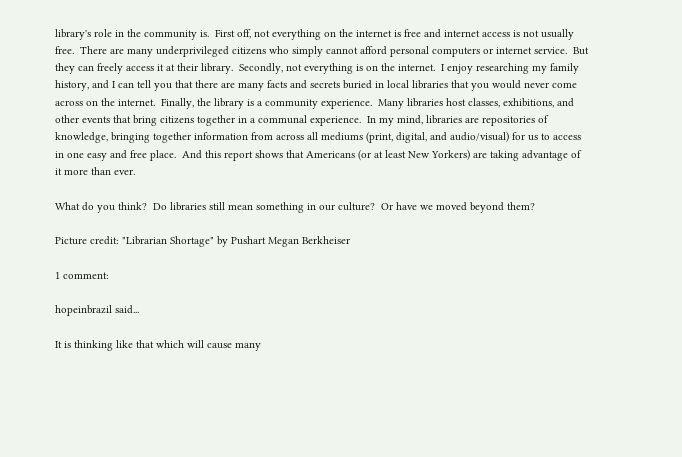library's role in the community is.  First off, not everything on the internet is free and internet access is not usually free.  There are many underprivileged citizens who simply cannot afford personal computers or internet service.  But they can freely access it at their library.  Secondly, not everything is on the internet.  I enjoy researching my family history, and I can tell you that there are many facts and secrets buried in local libraries that you would never come across on the internet.  Finally, the library is a community experience.  Many libraries host classes, exhibitions, and other events that bring citizens together in a communal experience.  In my mind, libraries are repositories of knowledge, bringing together information from across all mediums (print, digital, and audio/visual) for us to access in one easy and free place.  And this report shows that Americans (or at least New Yorkers) are taking advantage of it more than ever.

What do you think?  Do libraries still mean something in our culture?  Or have we moved beyond them?

Picture credit: "Librarian Shortage" by Pushart Megan Berkheiser

1 comment:

hopeinbrazil said...

It is thinking like that which will cause many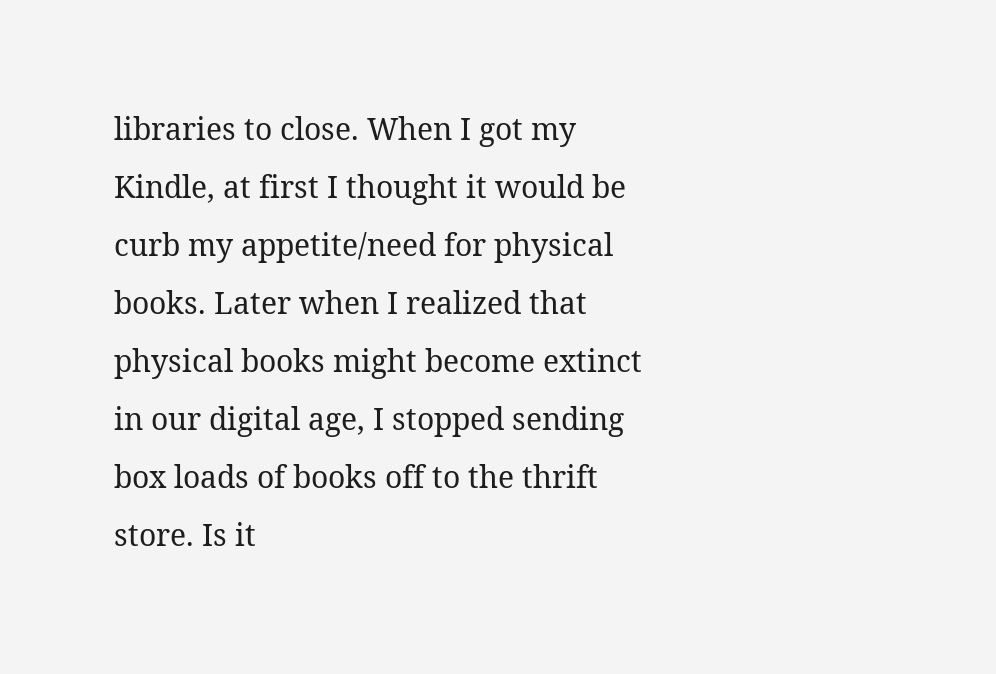libraries to close. When I got my Kindle, at first I thought it would be curb my appetite/need for physical books. Later when I realized that physical books might become extinct in our digital age, I stopped sending box loads of books off to the thrift store. Is it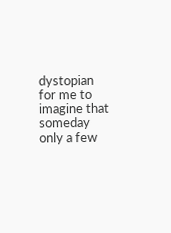dystopian for me to imagine that someday only a few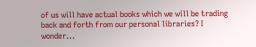of us will have actual books which we will be trading back and forth from our personal libraries? I wonder...